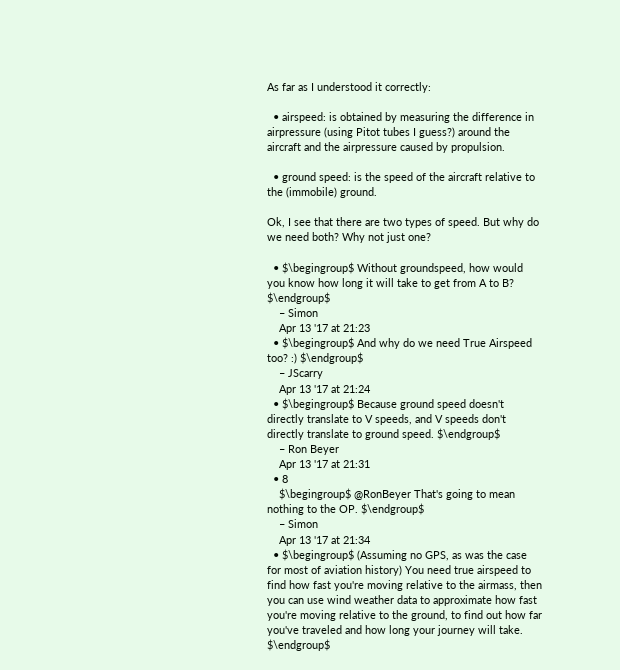As far as I understood it correctly:

  • airspeed: is obtained by measuring the difference in airpressure (using Pitot tubes I guess?) around the aircraft and the airpressure caused by propulsion.

  • ground speed: is the speed of the aircraft relative to the (immobile) ground.

Ok, I see that there are two types of speed. But why do we need both? Why not just one?

  • $\begingroup$ Without groundspeed, how would you know how long it will take to get from A to B? $\endgroup$
    – Simon
    Apr 13 '17 at 21:23
  • $\begingroup$ And why do we need True Airspeed too? :) $\endgroup$
    – JScarry
    Apr 13 '17 at 21:24
  • $\begingroup$ Because ground speed doesn't directly translate to V speeds, and V speeds don't directly translate to ground speed. $\endgroup$
    – Ron Beyer
    Apr 13 '17 at 21:31
  • 8
    $\begingroup$ @RonBeyer That's going to mean nothing to the OP. $\endgroup$
    – Simon
    Apr 13 '17 at 21:34
  • $\begingroup$ (Assuming no GPS, as was the case for most of aviation history) You need true airspeed to find how fast you're moving relative to the airmass, then you can use wind weather data to approximate how fast you're moving relative to the ground, to find out how far you've traveled and how long your journey will take. $\endgroup$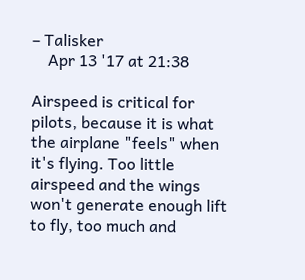– Talisker
    Apr 13 '17 at 21:38

Airspeed is critical for pilots, because it is what the airplane "feels" when it's flying. Too little airspeed and the wings won't generate enough lift to fly, too much and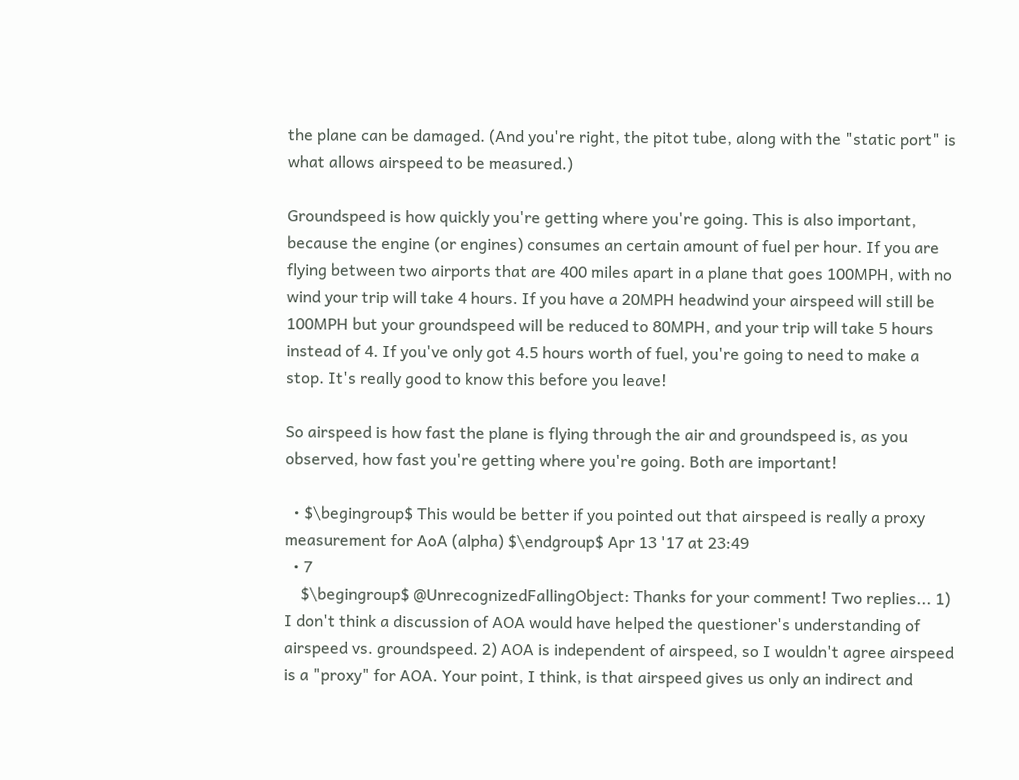the plane can be damaged. (And you're right, the pitot tube, along with the "static port" is what allows airspeed to be measured.)

Groundspeed is how quickly you're getting where you're going. This is also important, because the engine (or engines) consumes an certain amount of fuel per hour. If you are flying between two airports that are 400 miles apart in a plane that goes 100MPH, with no wind your trip will take 4 hours. If you have a 20MPH headwind your airspeed will still be 100MPH but your groundspeed will be reduced to 80MPH, and your trip will take 5 hours instead of 4. If you've only got 4.5 hours worth of fuel, you're going to need to make a stop. It's really good to know this before you leave!

So airspeed is how fast the plane is flying through the air and groundspeed is, as you observed, how fast you're getting where you're going. Both are important!

  • $\begingroup$ This would be better if you pointed out that airspeed is really a proxy measurement for AoA (alpha) $\endgroup$ Apr 13 '17 at 23:49
  • 7
    $\begingroup$ @UnrecognizedFallingObject: Thanks for your comment! Two replies... 1) I don't think a discussion of AOA would have helped the questioner's understanding of airspeed vs. groundspeed. 2) AOA is independent of airspeed, so I wouldn't agree airspeed is a "proxy" for AOA. Your point, I think, is that airspeed gives us only an indirect and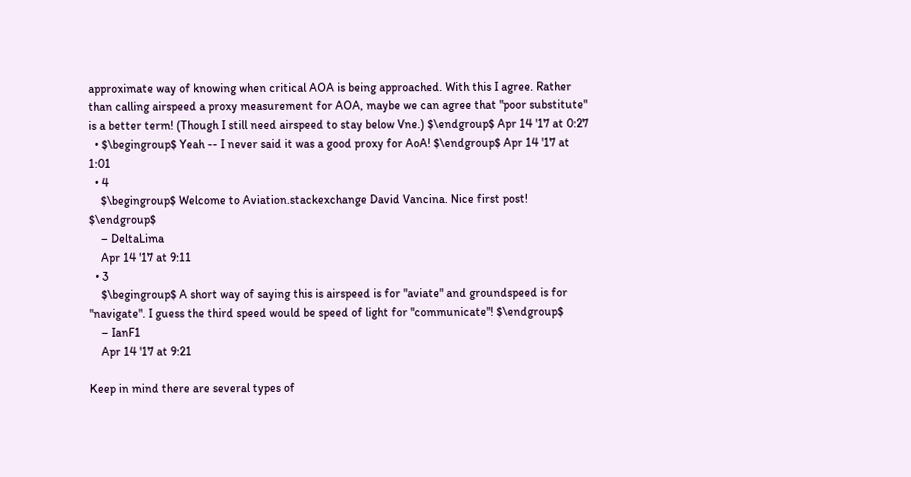approximate way of knowing when critical AOA is being approached. With this I agree. Rather than calling airspeed a proxy measurement for AOA, maybe we can agree that "poor substitute" is a better term! (Though I still need airspeed to stay below Vne.) $\endgroup$ Apr 14 '17 at 0:27
  • $\begingroup$ Yeah -- I never said it was a good proxy for AoA! $\endgroup$ Apr 14 '17 at 1:01
  • 4
    $\begingroup$ Welcome to Aviation.stackexchange David Vancina. Nice first post! $\endgroup$
    – DeltaLima
    Apr 14 '17 at 9:11
  • 3
    $\begingroup$ A short way of saying this is airspeed is for "aviate" and groundspeed is for "navigate". I guess the third speed would be speed of light for "communicate"! $\endgroup$
    – IanF1
    Apr 14 '17 at 9:21

Keep in mind there are several types of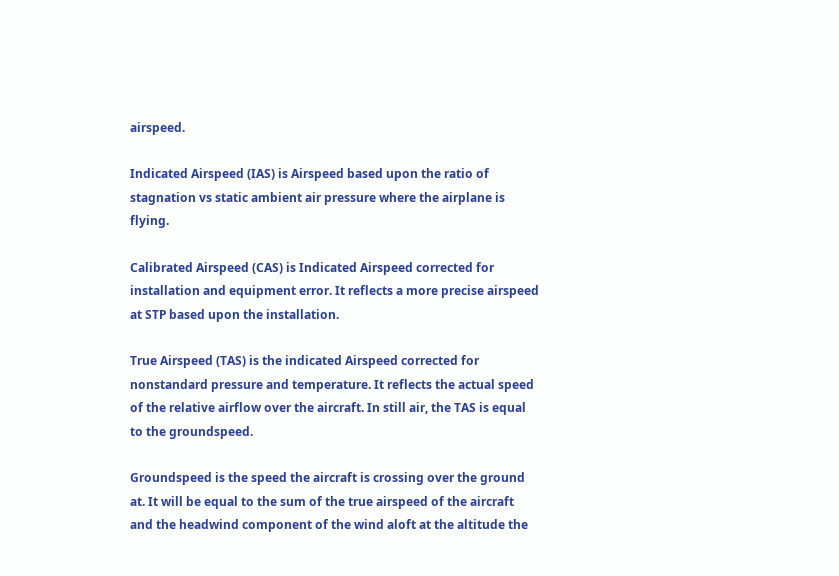airspeed.

Indicated Airspeed (IAS) is Airspeed based upon the ratio of stagnation vs static ambient air pressure where the airplane is flying.

Calibrated Airspeed (CAS) is Indicated Airspeed corrected for installation and equipment error. It reflects a more precise airspeed at STP based upon the installation.

True Airspeed (TAS) is the indicated Airspeed corrected for nonstandard pressure and temperature. It reflects the actual speed of the relative airflow over the aircraft. In still air, the TAS is equal to the groundspeed.

Groundspeed is the speed the aircraft is crossing over the ground at. It will be equal to the sum of the true airspeed of the aircraft and the headwind component of the wind aloft at the altitude the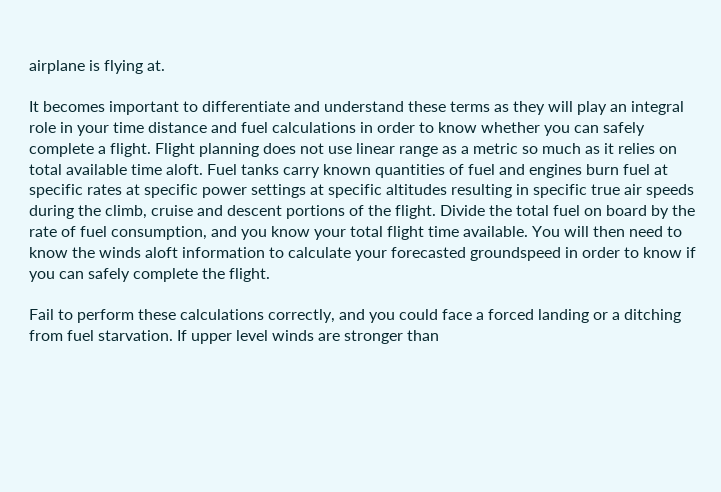airplane is flying at.

It becomes important to differentiate and understand these terms as they will play an integral role in your time distance and fuel calculations in order to know whether you can safely complete a flight. Flight planning does not use linear range as a metric so much as it relies on total available time aloft. Fuel tanks carry known quantities of fuel and engines burn fuel at specific rates at specific power settings at specific altitudes resulting in specific true air speeds during the climb, cruise and descent portions of the flight. Divide the total fuel on board by the rate of fuel consumption, and you know your total flight time available. You will then need to know the winds aloft information to calculate your forecasted groundspeed in order to know if you can safely complete the flight.

Fail to perform these calculations correctly, and you could face a forced landing or a ditching from fuel starvation. If upper level winds are stronger than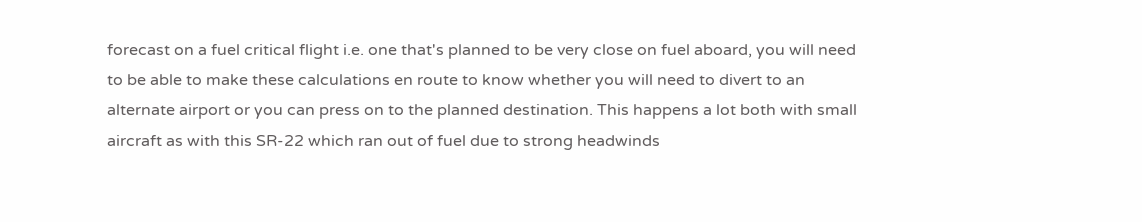forecast on a fuel critical flight i.e. one that's planned to be very close on fuel aboard, you will need to be able to make these calculations en route to know whether you will need to divert to an alternate airport or you can press on to the planned destination. This happens a lot both with small aircraft as with this SR-22 which ran out of fuel due to strong headwinds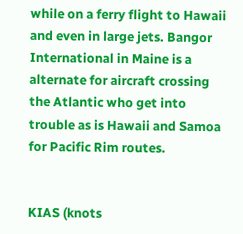while on a ferry flight to Hawaii and even in large jets. Bangor International in Maine is a alternate for aircraft crossing the Atlantic who get into trouble as is Hawaii and Samoa for Pacific Rim routes.


KIAS (knots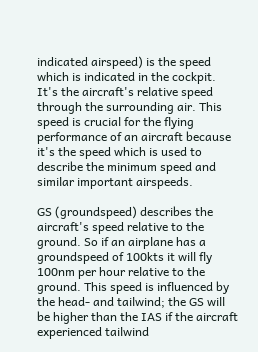indicated airspeed) is the speed which is indicated in the cockpit. It's the aircraft's relative speed through the surrounding air. This speed is crucial for the flying performance of an aircraft because it's the speed which is used to describe the minimum speed and similar important airspeeds.

GS (groundspeed) describes the aircraft's speed relative to the ground. So if an airplane has a groundspeed of 100kts it will fly 100nm per hour relative to the ground. This speed is influenced by the head- and tailwind; the GS will be higher than the IAS if the aircraft experienced tailwind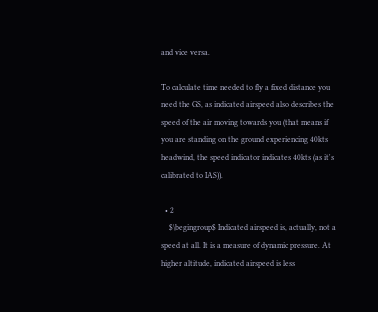and vice versa.

To calculate time needed to fly a fixed distance you need the GS, as indicated airspeed also describes the speed of the air moving towards you (that means if you are standing on the ground experiencing 40kts headwind, the speed indicator indicates 40kts (as it's calibrated to IAS)).

  • 2
    $\begingroup$ Indicated airspeed is, actually, not a speed at all. It is a measure of dynamic pressure. At higher altitude, indicated airspeed is less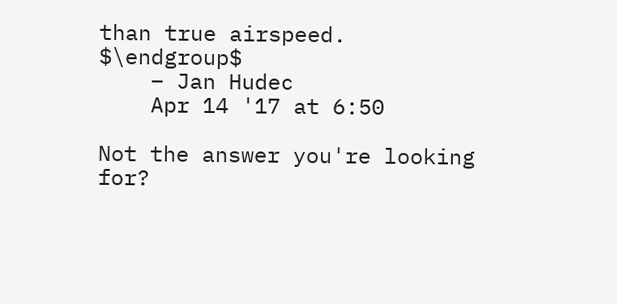than true airspeed. $\endgroup$
    – Jan Hudec
    Apr 14 '17 at 6:50

Not the answer you're looking for?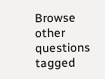Browse other questions tagged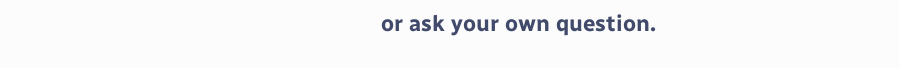or ask your own question.